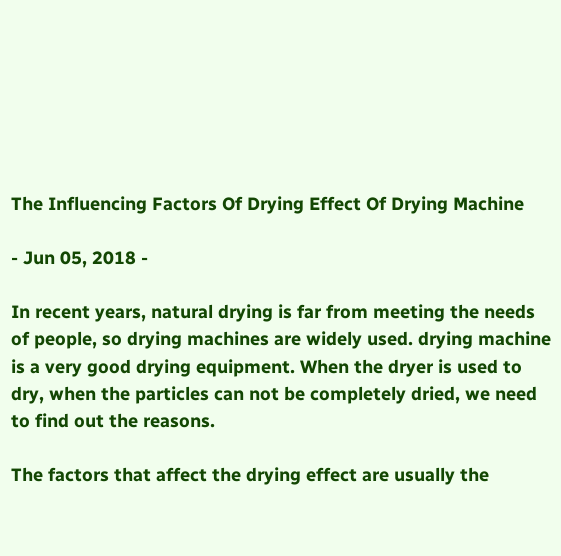The Influencing Factors Of Drying Effect Of Drying Machine

- Jun 05, 2018 -

In recent years, natural drying is far from meeting the needs of people, so drying machines are widely used. drying machine is a very good drying equipment. When the dryer is used to dry, when the particles can not be completely dried, we need to find out the reasons.

The factors that affect the drying effect are usually the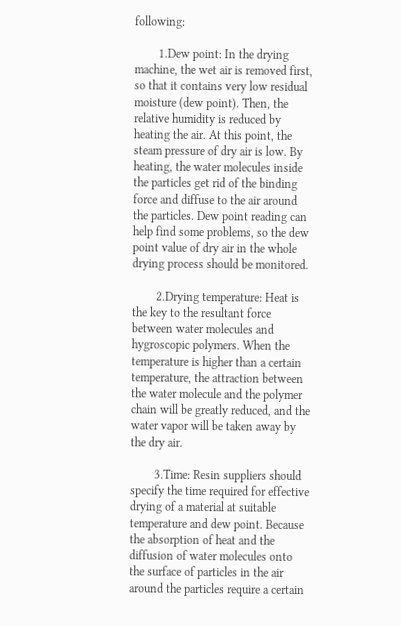following:

        1.Dew point: In the drying machine, the wet air is removed first, so that it contains very low residual moisture (dew point). Then, the relative humidity is reduced by heating the air. At this point, the steam pressure of dry air is low. By heating, the water molecules inside the particles get rid of the binding force and diffuse to the air around the particles. Dew point reading can help find some problems, so the dew point value of dry air in the whole drying process should be monitored.

        2.Drying temperature: Heat is the key to the resultant force between water molecules and hygroscopic polymers. When the temperature is higher than a certain temperature, the attraction between the water molecule and the polymer chain will be greatly reduced, and the water vapor will be taken away by the dry air.

        3.Time: Resin suppliers should specify the time required for effective drying of a material at suitable temperature and dew point. Because the absorption of heat and the diffusion of water molecules onto the surface of particles in the air around the particles require a certain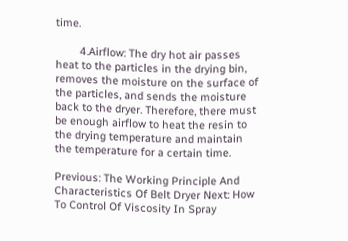time.

        4.Airflow: The dry hot air passes heat to the particles in the drying bin, removes the moisture on the surface of the particles, and sends the moisture back to the dryer. Therefore, there must be enough airflow to heat the resin to the drying temperature and maintain the temperature for a certain time.

Previous: The Working Principle And Characteristics Of Belt Dryer Next: How To Control Of Viscosity In Spray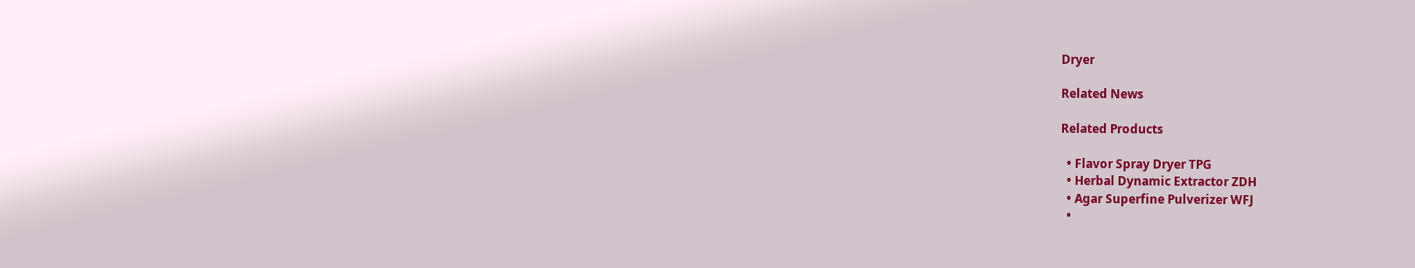Dryer

Related News

Related Products

  • Flavor Spray Dryer TPG
  • Herbal Dynamic Extractor ZDH
  • Agar Superfine Pulverizer WFJ
  •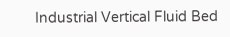Industrial Vertical Fluid Bed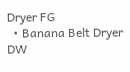Dryer FG
  • Banana Belt Dryer DW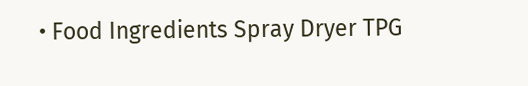• Food Ingredients Spray Dryer TPG